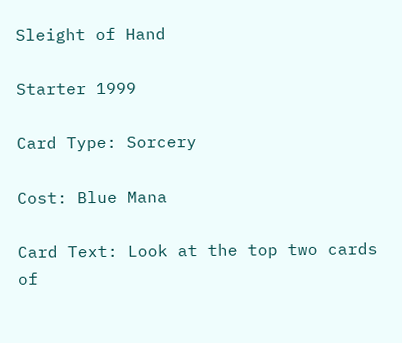Sleight of Hand

Starter 1999

Card Type: Sorcery

Cost: Blue Mana

Card Text: Look at the top two cards of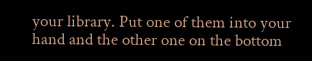your library. Put one of them into your hand and the other one on the bottom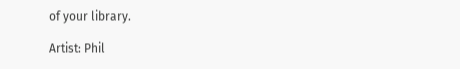of your library.

Artist: Phil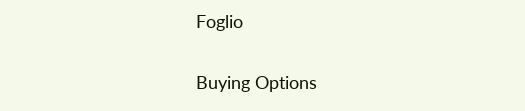Foglio

Buying Options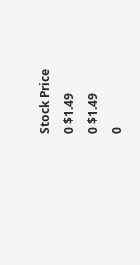Stock Price
0 $1.49
0 $1.49
0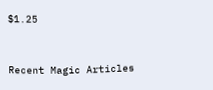$1.25


Recent Magic Articles